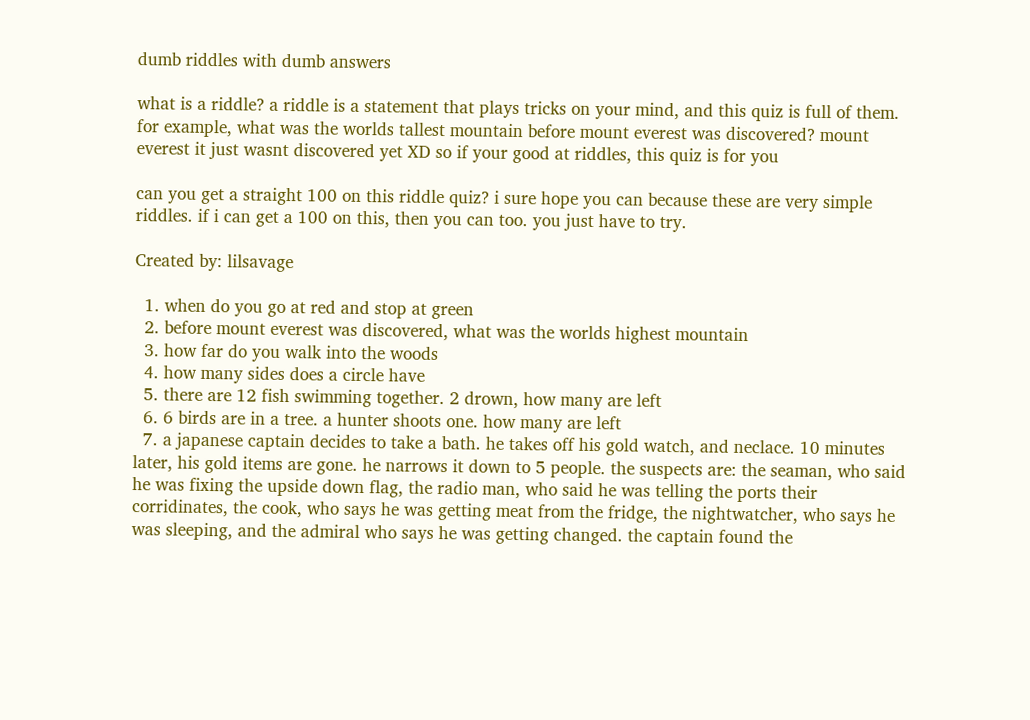dumb riddles with dumb answers

what is a riddle? a riddle is a statement that plays tricks on your mind, and this quiz is full of them. for example, what was the worlds tallest mountain before mount everest was discovered? mount everest it just wasnt discovered yet XD so if your good at riddles, this quiz is for you

can you get a straight 100 on this riddle quiz? i sure hope you can because these are very simple riddles. if i can get a 100 on this, then you can too. you just have to try.

Created by: lilsavage

  1. when do you go at red and stop at green
  2. before mount everest was discovered, what was the worlds highest mountain
  3. how far do you walk into the woods
  4. how many sides does a circle have
  5. there are 12 fish swimming together. 2 drown, how many are left
  6. 6 birds are in a tree. a hunter shoots one. how many are left
  7. a japanese captain decides to take a bath. he takes off his gold watch, and neclace. 10 minutes later, his gold items are gone. he narrows it down to 5 people. the suspects are: the seaman, who said he was fixing the upside down flag, the radio man, who said he was telling the ports their corridinates, the cook, who says he was getting meat from the fridge, the nightwatcher, who says he was sleeping, and the admiral who says he was getting changed. the captain found the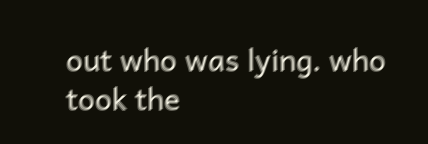out who was lying. who took the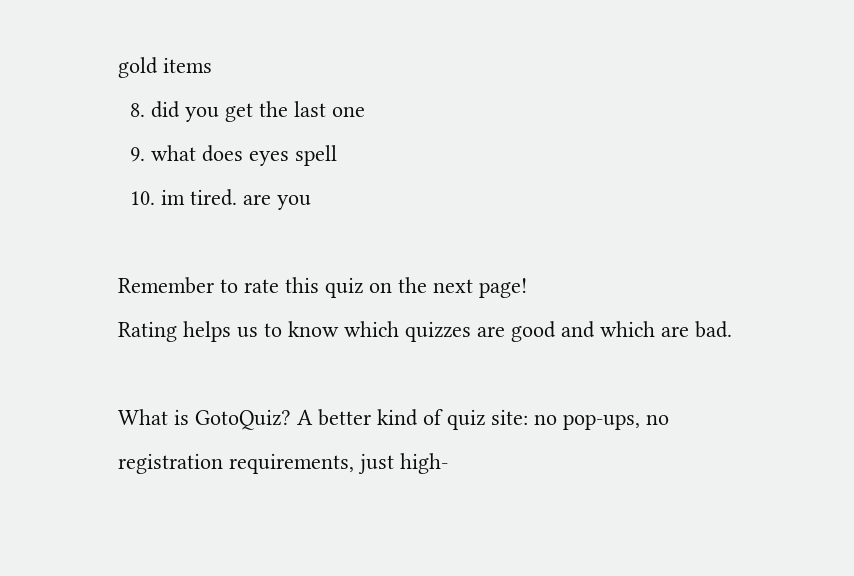gold items
  8. did you get the last one
  9. what does eyes spell
  10. im tired. are you

Remember to rate this quiz on the next page!
Rating helps us to know which quizzes are good and which are bad.

What is GotoQuiz? A better kind of quiz site: no pop-ups, no registration requirements, just high-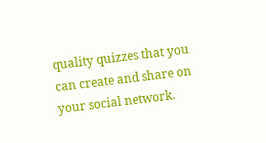quality quizzes that you can create and share on your social network.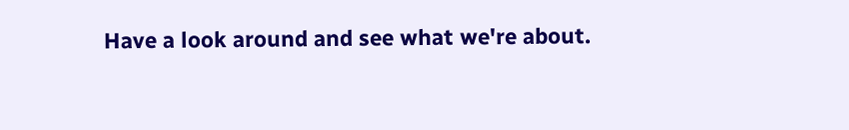Have a look around and see what we're about.